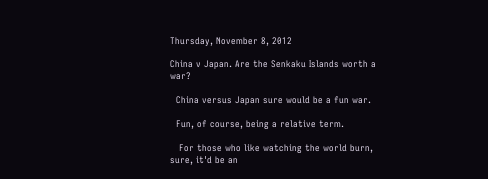Thursday, November 8, 2012

China v Japan. Are the Senkaku Islands worth a war?

  China versus Japan sure would be a fun war.

  Fun, of course, being a relative term.

   For those who like watching the world burn, sure, it'd be an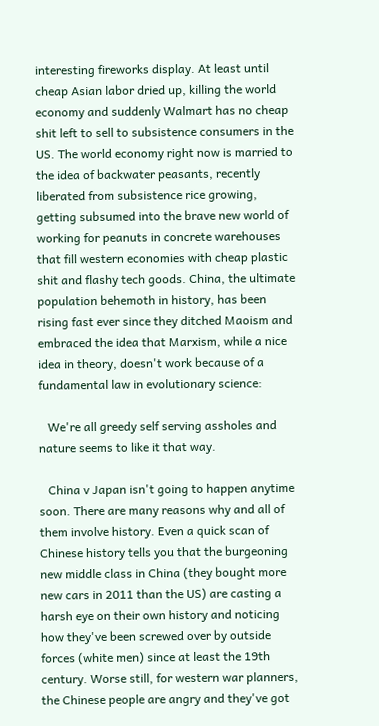interesting fireworks display. At least until cheap Asian labor dried up, killing the world economy and suddenly Walmart has no cheap shit left to sell to subsistence consumers in the US. The world economy right now is married to the idea of backwater peasants, recently liberated from subsistence rice growing, getting subsumed into the brave new world of working for peanuts in concrete warehouses that fill western economies with cheap plastic shit and flashy tech goods. China, the ultimate population behemoth in history, has been rising fast ever since they ditched Maoism and embraced the idea that Marxism, while a nice idea in theory, doesn't work because of a fundamental law in evolutionary science:

   We're all greedy self serving assholes and nature seems to like it that way.

   China v Japan isn't going to happen anytime soon. There are many reasons why and all of them involve history. Even a quick scan of Chinese history tells you that the burgeoning new middle class in China (they bought more new cars in 2011 than the US) are casting a harsh eye on their own history and noticing how they've been screwed over by outside forces (white men) since at least the 19th century. Worse still, for western war planners, the Chinese people are angry and they've got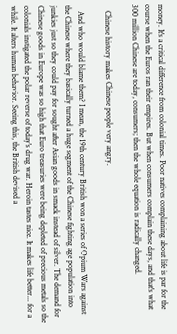money. It's a critical difference from colonial times. Poor natives complaining about life is par for the course when the Euros ran their empires. But when consumers complain these days, and that's what 300 million Chinese are today, consumers; then the whole equation is radically changed.

   Chinese history makes Chinese people very angry.

   And who would blame them? I mean, the 19th century British won a series of Opium Wars against the Chinese where they basically turned a huge segment of the Chinese fighting age population into junkies just so they could pay for sought after Asian goods in smack instead of silver. The demand for Chinese goods in Europe was so high that Euro treasuries were being depleted of precious metals so the colonials instigated the polar reverse of today's drug war. Heroin tastes nice. It makes life better... for a while. It alters human behavior. Seeing this, the British devised a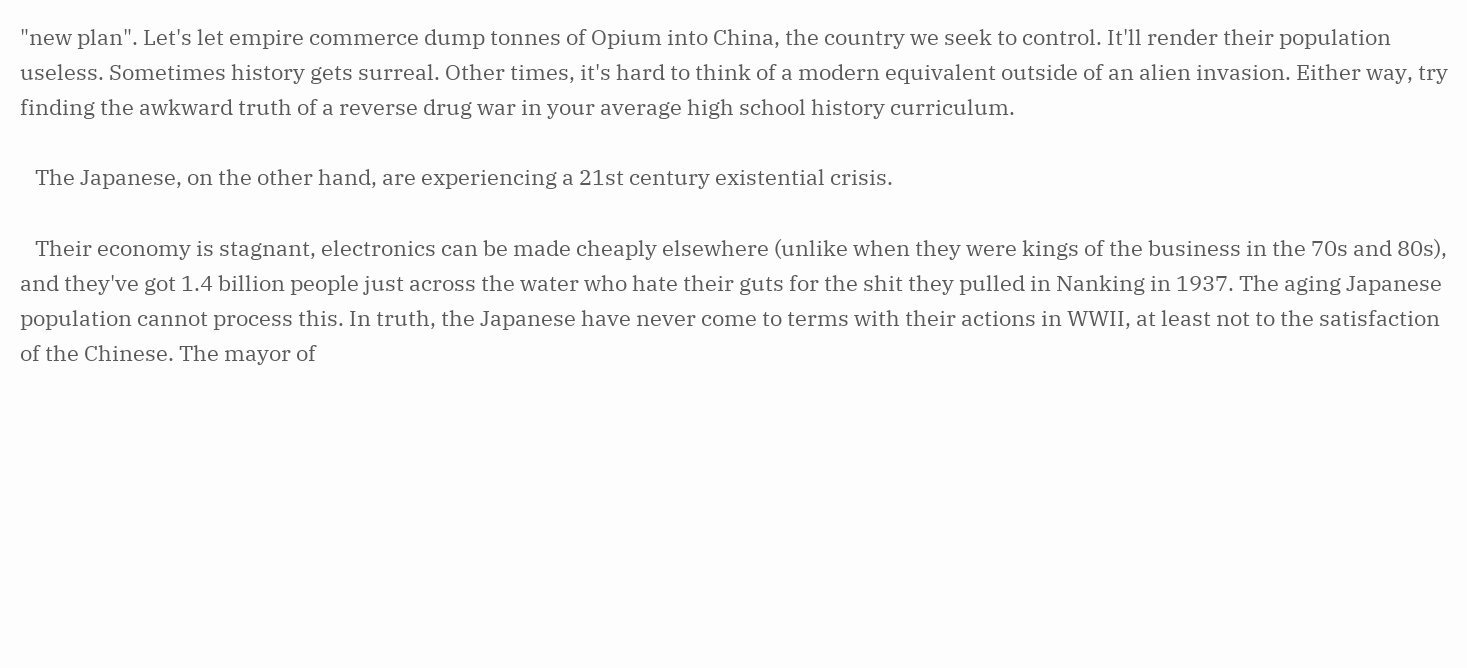"new plan". Let's let empire commerce dump tonnes of Opium into China, the country we seek to control. It'll render their population useless. Sometimes history gets surreal. Other times, it's hard to think of a modern equivalent outside of an alien invasion. Either way, try finding the awkward truth of a reverse drug war in your average high school history curriculum.

   The Japanese, on the other hand, are experiencing a 21st century existential crisis.

   Their economy is stagnant, electronics can be made cheaply elsewhere (unlike when they were kings of the business in the 70s and 80s), and they've got 1.4 billion people just across the water who hate their guts for the shit they pulled in Nanking in 1937. The aging Japanese population cannot process this. In truth, the Japanese have never come to terms with their actions in WWII, at least not to the satisfaction of the Chinese. The mayor of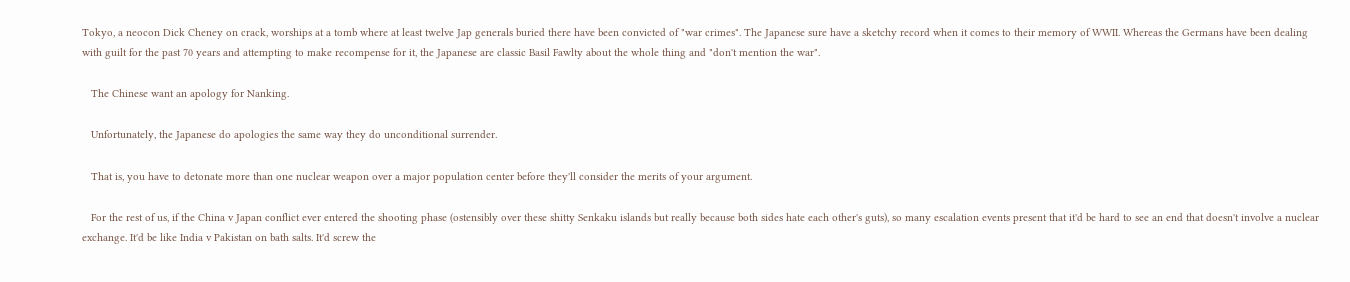Tokyo, a neocon Dick Cheney on crack, worships at a tomb where at least twelve Jap generals buried there have been convicted of "war crimes". The Japanese sure have a sketchy record when it comes to their memory of WWII. Whereas the Germans have been dealing with guilt for the past 70 years and attempting to make recompense for it, the Japanese are classic Basil Fawlty about the whole thing and "don't mention the war".

   The Chinese want an apology for Nanking.

   Unfortunately, the Japanese do apologies the same way they do unconditional surrender.

   That is, you have to detonate more than one nuclear weapon over a major population center before they'll consider the merits of your argument.

   For the rest of us, if the China v Japan conflict ever entered the shooting phase (ostensibly over these shitty Senkaku islands but really because both sides hate each other's guts), so many escalation events present that it'd be hard to see an end that doesn't involve a nuclear exchange. It'd be like India v Pakistan on bath salts. It'd screw the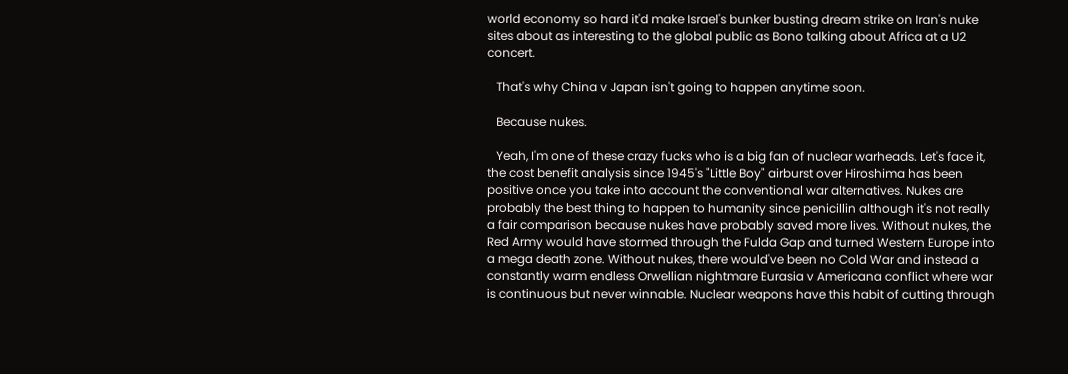world economy so hard it'd make Israel's bunker busting dream strike on Iran's nuke sites about as interesting to the global public as Bono talking about Africa at a U2 concert.

   That's why China v Japan isn't going to happen anytime soon.

   Because nukes.

   Yeah, I'm one of these crazy fucks who is a big fan of nuclear warheads. Let's face it, the cost benefit analysis since 1945's "Little Boy" airburst over Hiroshima has been positive once you take into account the conventional war alternatives. Nukes are probably the best thing to happen to humanity since penicillin although it's not really a fair comparison because nukes have probably saved more lives. Without nukes, the Red Army would have stormed through the Fulda Gap and turned Western Europe into a mega death zone. Without nukes, there would've been no Cold War and instead a constantly warm endless Orwellian nightmare Eurasia v Americana conflict where war is continuous but never winnable. Nuclear weapons have this habit of cutting through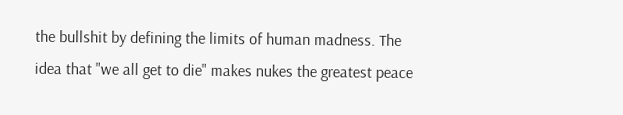the bullshit by defining the limits of human madness. The idea that "we all get to die" makes nukes the greatest peace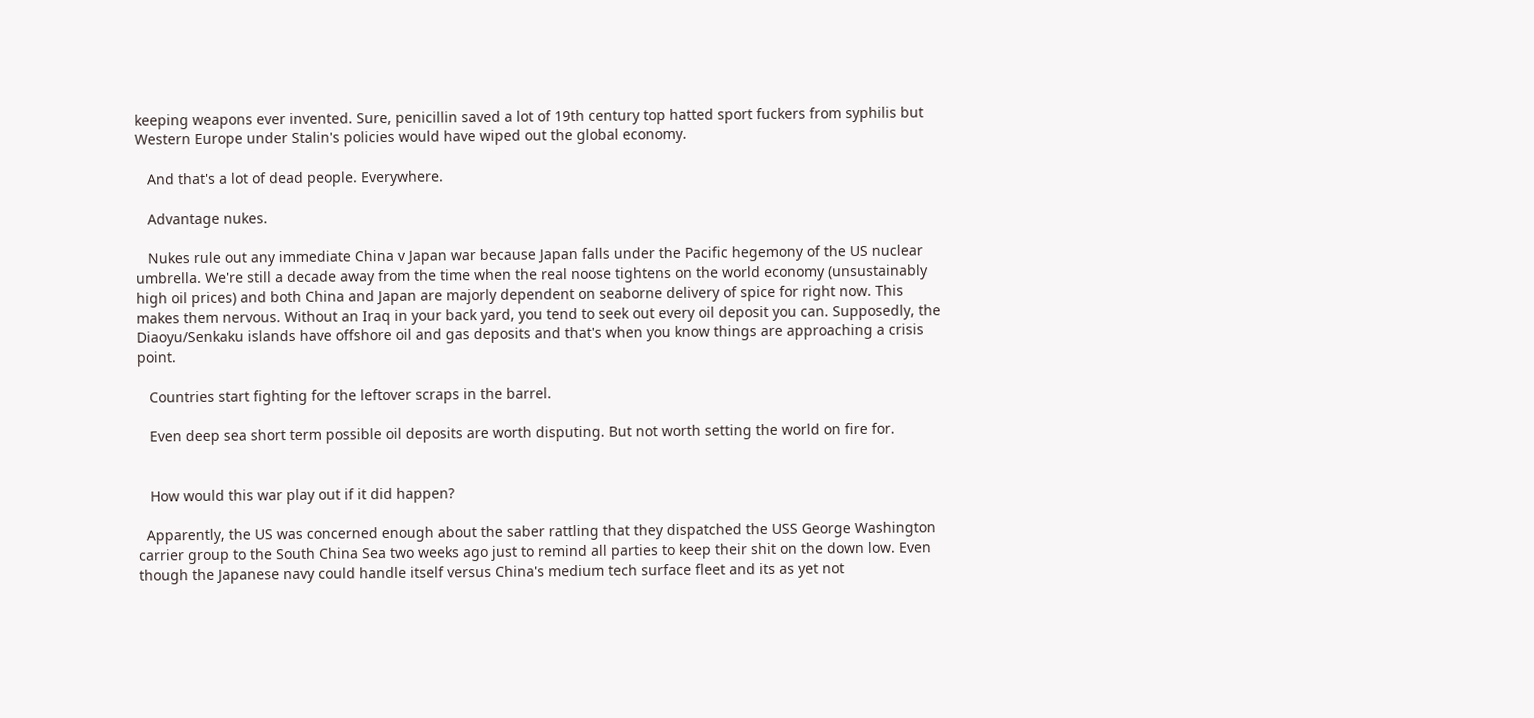keeping weapons ever invented. Sure, penicillin saved a lot of 19th century top hatted sport fuckers from syphilis but Western Europe under Stalin's policies would have wiped out the global economy.

   And that's a lot of dead people. Everywhere.

   Advantage nukes.

   Nukes rule out any immediate China v Japan war because Japan falls under the Pacific hegemony of the US nuclear umbrella. We're still a decade away from the time when the real noose tightens on the world economy (unsustainably high oil prices) and both China and Japan are majorly dependent on seaborne delivery of spice for right now. This makes them nervous. Without an Iraq in your back yard, you tend to seek out every oil deposit you can. Supposedly, the Diaoyu/Senkaku islands have offshore oil and gas deposits and that's when you know things are approaching a crisis point.

   Countries start fighting for the leftover scraps in the barrel.

   Even deep sea short term possible oil deposits are worth disputing. But not worth setting the world on fire for.


   How would this war play out if it did happen?

  Apparently, the US was concerned enough about the saber rattling that they dispatched the USS George Washington carrier group to the South China Sea two weeks ago just to remind all parties to keep their shit on the down low. Even though the Japanese navy could handle itself versus China's medium tech surface fleet and its as yet not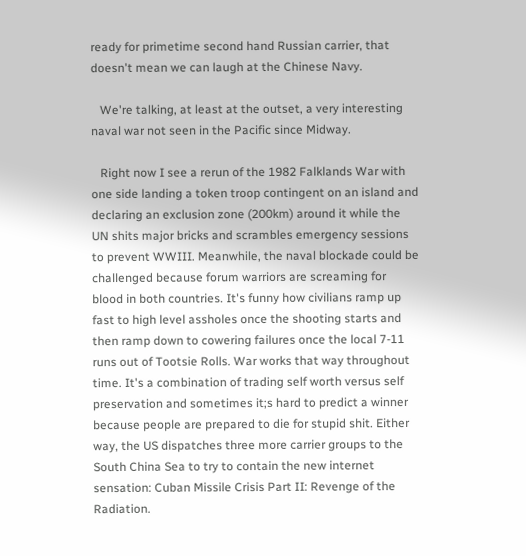ready for primetime second hand Russian carrier, that doesn't mean we can laugh at the Chinese Navy.

   We're talking, at least at the outset, a very interesting naval war not seen in the Pacific since Midway.

   Right now I see a rerun of the 1982 Falklands War with one side landing a token troop contingent on an island and declaring an exclusion zone (200km) around it while the UN shits major bricks and scrambles emergency sessions to prevent WWIII. Meanwhile, the naval blockade could be challenged because forum warriors are screaming for blood in both countries. It's funny how civilians ramp up fast to high level assholes once the shooting starts and then ramp down to cowering failures once the local 7-11 runs out of Tootsie Rolls. War works that way throughout time. It's a combination of trading self worth versus self preservation and sometimes it;s hard to predict a winner because people are prepared to die for stupid shit. Either way, the US dispatches three more carrier groups to the South China Sea to try to contain the new internet sensation: Cuban Missile Crisis Part II: Revenge of the Radiation.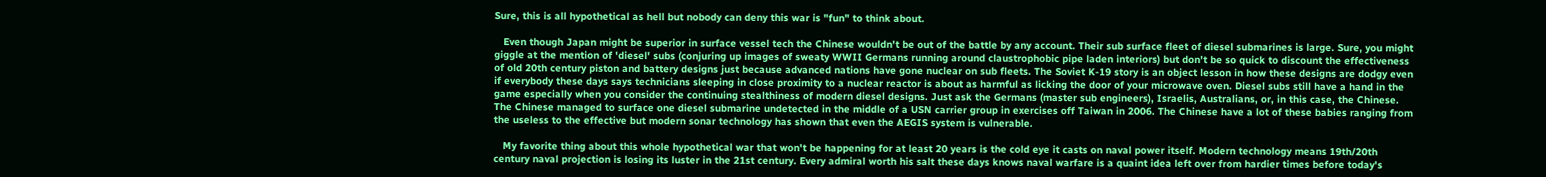Sure, this is all hypothetical as hell but nobody can deny this war is "fun" to think about.

   Even though Japan might be superior in surface vessel tech the Chinese wouldn't be out of the battle by any account. Their sub surface fleet of diesel submarines is large. Sure, you might giggle at the mention of 'diesel' subs (conjuring up images of sweaty WWII Germans running around claustrophobic pipe laden interiors) but don't be so quick to discount the effectiveness of old 20th century piston and battery designs just because advanced nations have gone nuclear on sub fleets. The Soviet K-19 story is an object lesson in how these designs are dodgy even if everybody these days says technicians sleeping in close proximity to a nuclear reactor is about as harmful as licking the door of your microwave oven. Diesel subs still have a hand in the game especially when you consider the continuing stealthiness of modern diesel designs. Just ask the Germans (master sub engineers), Israelis, Australians, or, in this case, the Chinese. The Chinese managed to surface one diesel submarine undetected in the middle of a USN carrier group in exercises off Taiwan in 2006. The Chinese have a lot of these babies ranging from the useless to the effective but modern sonar technology has shown that even the AEGIS system is vulnerable.

   My favorite thing about this whole hypothetical war that won't be happening for at least 20 years is the cold eye it casts on naval power itself. Modern technology means 19th/20th century naval projection is losing its luster in the 21st century. Every admiral worth his salt these days knows naval warfare is a quaint idea left over from hardier times before today's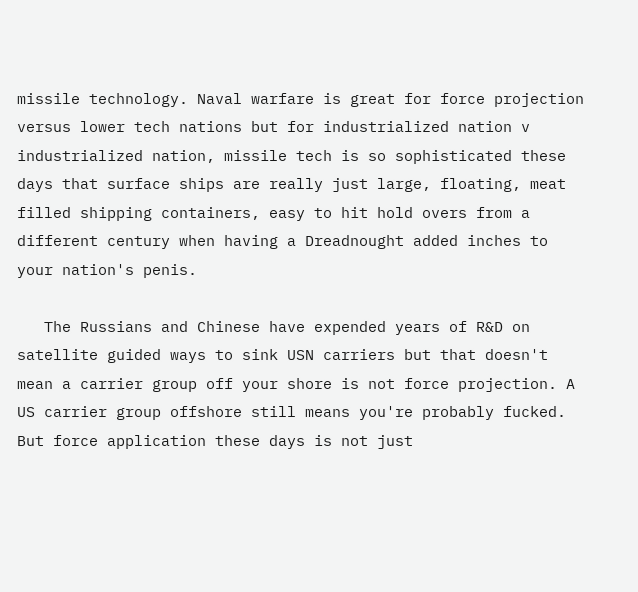missile technology. Naval warfare is great for force projection versus lower tech nations but for industrialized nation v industrialized nation, missile tech is so sophisticated these days that surface ships are really just large, floating, meat filled shipping containers, easy to hit hold overs from a different century when having a Dreadnought added inches to your nation's penis.

   The Russians and Chinese have expended years of R&D on satellite guided ways to sink USN carriers but that doesn't mean a carrier group off your shore is not force projection. A US carrier group offshore still means you're probably fucked. But force application these days is not just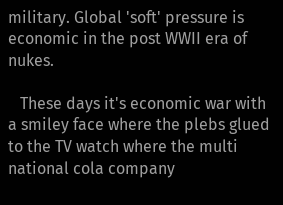military. Global 'soft' pressure is economic in the post WWII era of nukes.

   These days it's economic war with a smiley face where the plebs glued to the TV watch where the multi national cola company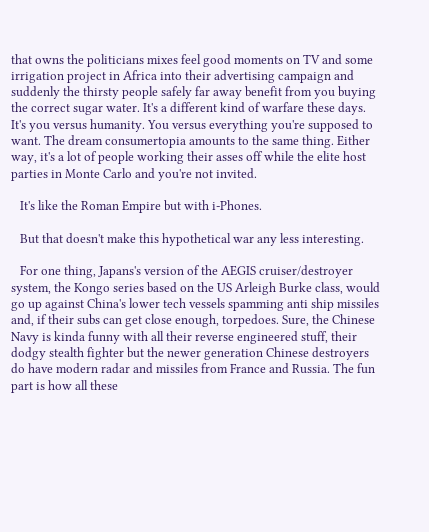that owns the politicians mixes feel good moments on TV and some irrigation project in Africa into their advertising campaign and suddenly the thirsty people safely far away benefit from you buying the correct sugar water. It's a different kind of warfare these days. It's you versus humanity. You versus everything you're supposed to want. The dream consumertopia amounts to the same thing. Either way, it's a lot of people working their asses off while the elite host parties in Monte Carlo and you're not invited.

   It's like the Roman Empire but with i-Phones.

   But that doesn't make this hypothetical war any less interesting.

   For one thing, Japans's version of the AEGIS cruiser/destroyer system, the Kongo series based on the US Arleigh Burke class, would go up against China's lower tech vessels spamming anti ship missiles and, if their subs can get close enough, torpedoes. Sure, the Chinese Navy is kinda funny with all their reverse engineered stuff, their dodgy stealth fighter but the newer generation Chinese destroyers do have modern radar and missiles from France and Russia. The fun part is how all these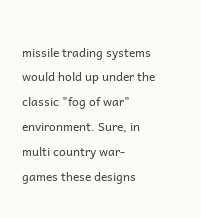missile trading systems would hold up under the classic "fog of war" environment. Sure, in multi country war-games these designs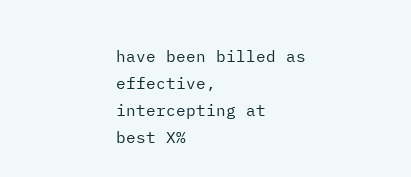have been billed as effective, intercepting at best X%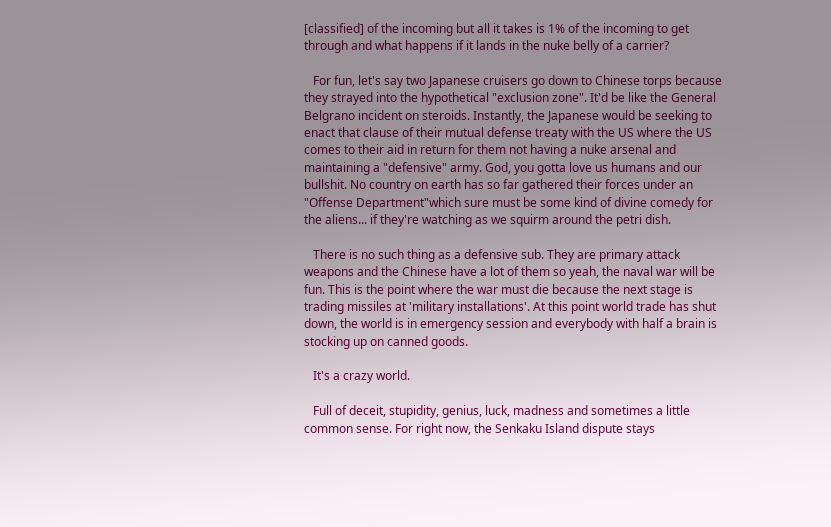[classified] of the incoming but all it takes is 1% of the incoming to get through and what happens if it lands in the nuke belly of a carrier?

   For fun, let's say two Japanese cruisers go down to Chinese torps because they strayed into the hypothetical "exclusion zone". It'd be like the General Belgrano incident on steroids. Instantly, the Japanese would be seeking to enact that clause of their mutual defense treaty with the US where the US comes to their aid in return for them not having a nuke arsenal and maintaining a "defensive" army. God, you gotta love us humans and our bullshit. No country on earth has so far gathered their forces under an "Offense Department"which sure must be some kind of divine comedy for the aliens... if they're watching as we squirm around the petri dish.

   There is no such thing as a defensive sub. They are primary attack weapons and the Chinese have a lot of them so yeah, the naval war will be fun. This is the point where the war must die because the next stage is trading missiles at 'military installations'. At this point world trade has shut down, the world is in emergency session and everybody with half a brain is stocking up on canned goods.

   It's a crazy world.

   Full of deceit, stupidity, genius, luck, madness and sometimes a little common sense. For right now, the Senkaku Island dispute stays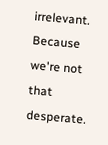irrelevant. Because we're not that desperate.